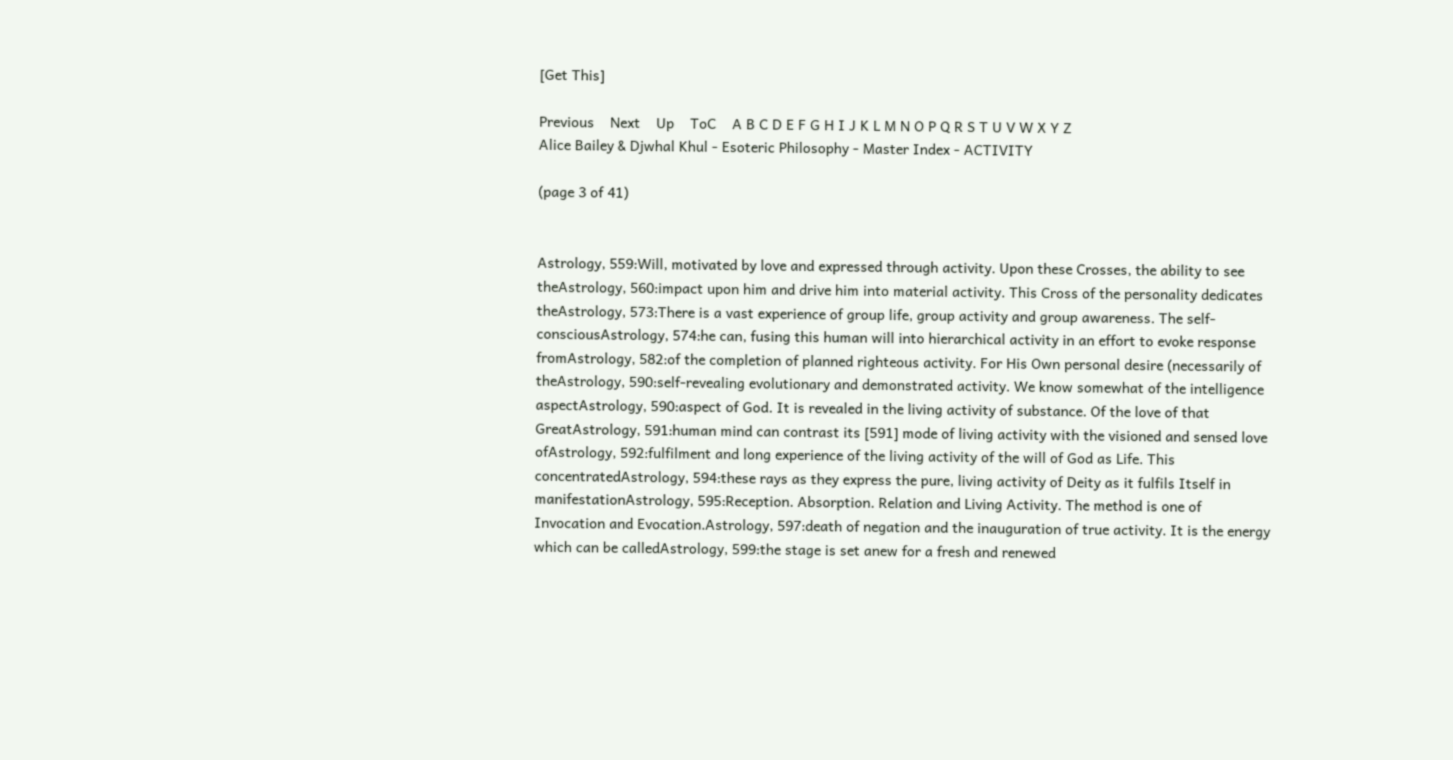[Get This]

Previous    Next    Up    ToC    A B C D E F G H I J K L M N O P Q R S T U V W X Y Z
Alice Bailey & Djwhal Khul - Esoteric Philosophy - Master Index - ACTIVITY

(page 3 of 41)


Astrology, 559:Will, motivated by love and expressed through activity. Upon these Crosses, the ability to see theAstrology, 560:impact upon him and drive him into material activity. This Cross of the personality dedicates theAstrology, 573:There is a vast experience of group life, group activity and group awareness. The self-consciousAstrology, 574:he can, fusing this human will into hierarchical activity in an effort to evoke response fromAstrology, 582:of the completion of planned righteous activity. For His Own personal desire (necessarily of theAstrology, 590:self-revealing evolutionary and demonstrated activity. We know somewhat of the intelligence aspectAstrology, 590:aspect of God. It is revealed in the living activity of substance. Of the love of that GreatAstrology, 591:human mind can contrast its [591] mode of living activity with the visioned and sensed love ofAstrology, 592:fulfilment and long experience of the living activity of the will of God as Life. This concentratedAstrology, 594:these rays as they express the pure, living activity of Deity as it fulfils Itself in manifestationAstrology, 595:Reception. Absorption. Relation and Living Activity. The method is one of Invocation and Evocation.Astrology, 597:death of negation and the inauguration of true activity. It is the energy which can be calledAstrology, 599:the stage is set anew for a fresh and renewed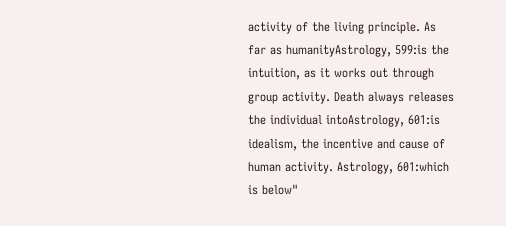activity of the living principle. As far as humanityAstrology, 599:is the intuition, as it works out through group activity. Death always releases the individual intoAstrology, 601:is idealism, the incentive and cause of human activity. Astrology, 601:which is below"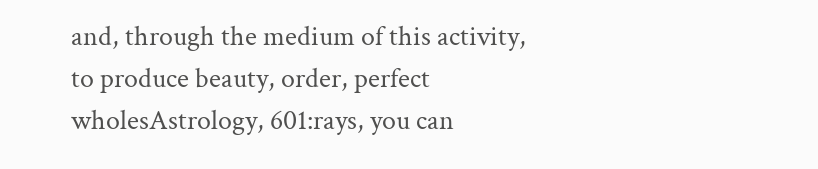and, through the medium of this activity, to produce beauty, order, perfect wholesAstrology, 601:rays, you can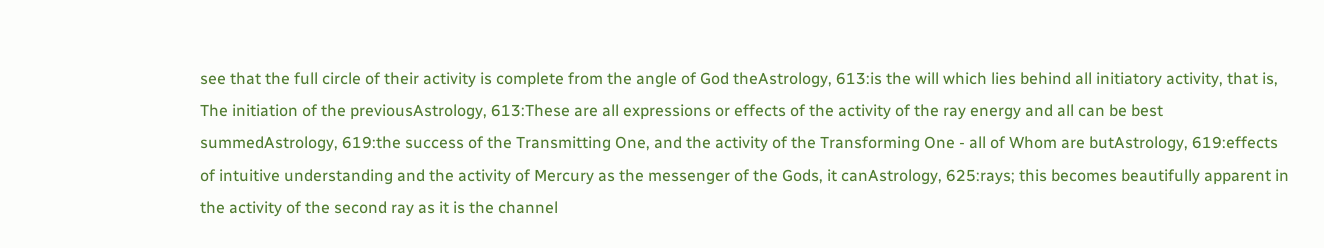see that the full circle of their activity is complete from the angle of God theAstrology, 613:is the will which lies behind all initiatory activity, that is, The initiation of the previousAstrology, 613:These are all expressions or effects of the activity of the ray energy and all can be best summedAstrology, 619:the success of the Transmitting One, and the activity of the Transforming One - all of Whom are butAstrology, 619:effects of intuitive understanding and the activity of Mercury as the messenger of the Gods, it canAstrology, 625:rays; this becomes beautifully apparent in the activity of the second ray as it is the channel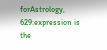forAstrology, 629:expression is the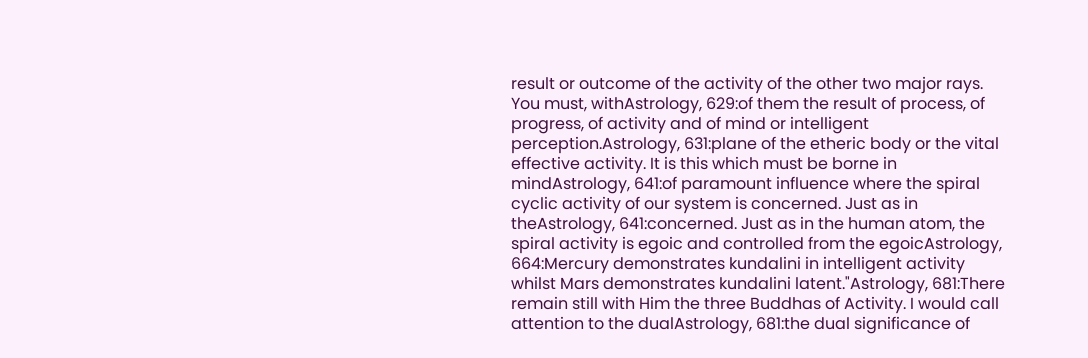result or outcome of the activity of the other two major rays. You must, withAstrology, 629:of them the result of process, of progress, of activity and of mind or intelligent perception.Astrology, 631:plane of the etheric body or the vital effective activity. It is this which must be borne in mindAstrology, 641:of paramount influence where the spiral cyclic activity of our system is concerned. Just as in theAstrology, 641:concerned. Just as in the human atom, the spiral activity is egoic and controlled from the egoicAstrology, 664:Mercury demonstrates kundalini in intelligent activity whilst Mars demonstrates kundalini latent."Astrology, 681:There remain still with Him the three Buddhas of Activity. I would call attention to the dualAstrology, 681:the dual significance of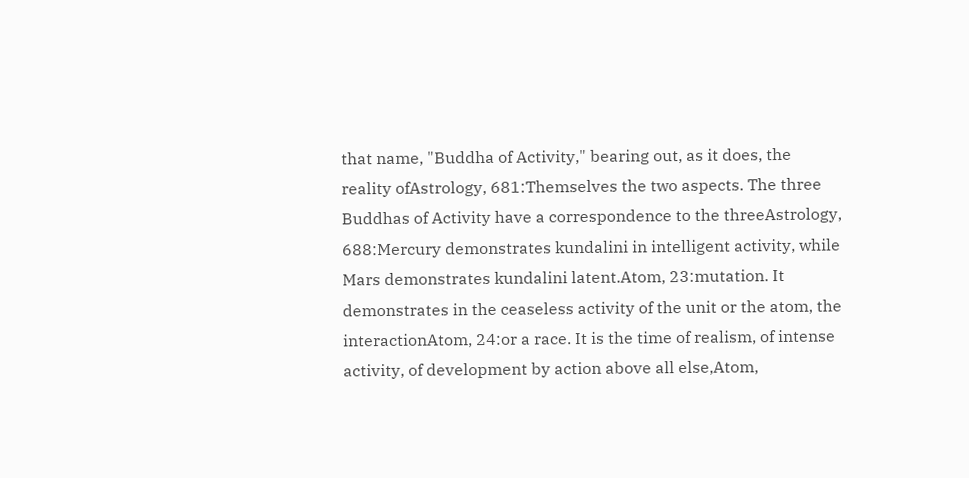that name, "Buddha of Activity," bearing out, as it does, the reality ofAstrology, 681:Themselves the two aspects. The three Buddhas of Activity have a correspondence to the threeAstrology, 688:Mercury demonstrates kundalini in intelligent activity, while Mars demonstrates kundalini latent.Atom, 23:mutation. It demonstrates in the ceaseless activity of the unit or the atom, the interactionAtom, 24:or a race. It is the time of realism, of intense activity, of development by action above all else,Atom,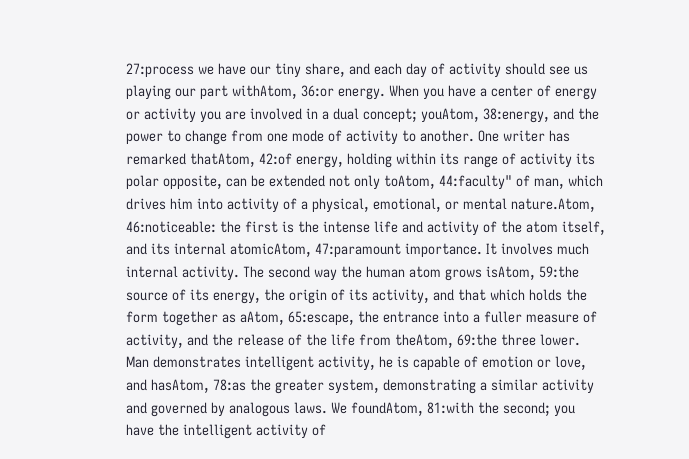27:process we have our tiny share, and each day of activity should see us playing our part withAtom, 36:or energy. When you have a center of energy or activity you are involved in a dual concept; youAtom, 38:energy, and the power to change from one mode of activity to another. One writer has remarked thatAtom, 42:of energy, holding within its range of activity its polar opposite, can be extended not only toAtom, 44:faculty" of man, which drives him into activity of a physical, emotional, or mental nature.Atom, 46:noticeable: the first is the intense life and activity of the atom itself, and its internal atomicAtom, 47:paramount importance. It involves much internal activity. The second way the human atom grows isAtom, 59:the source of its energy, the origin of its activity, and that which holds the form together as aAtom, 65:escape, the entrance into a fuller measure of activity, and the release of the life from theAtom, 69:the three lower. Man demonstrates intelligent activity, he is capable of emotion or love, and hasAtom, 78:as the greater system, demonstrating a similar activity and governed by analogous laws. We foundAtom, 81:with the second; you have the intelligent activity of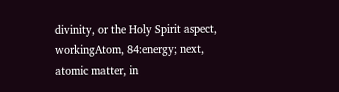divinity, or the Holy Spirit aspect, workingAtom, 84:energy; next, atomic matter, in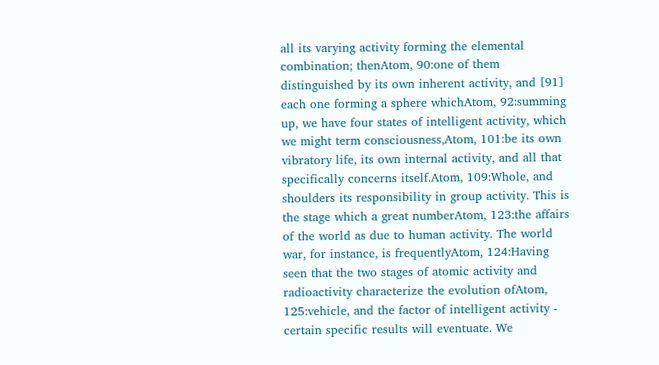all its varying activity forming the elemental combination; thenAtom, 90:one of them distinguished by its own inherent activity, and [91] each one forming a sphere whichAtom, 92:summing up, we have four states of intelligent activity, which we might term consciousness,Atom, 101:be its own vibratory life, its own internal activity, and all that specifically concerns itself.Atom, 109:Whole, and shoulders its responsibility in group activity. This is the stage which a great numberAtom, 123:the affairs of the world as due to human activity. The world war, for instance, is frequentlyAtom, 124:Having seen that the two stages of atomic activity and radioactivity characterize the evolution ofAtom, 125:vehicle, and the factor of intelligent activity - certain specific results will eventuate. We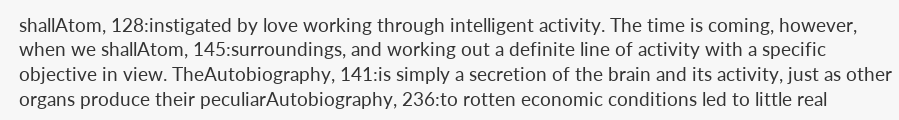shallAtom, 128:instigated by love working through intelligent activity. The time is coming, however, when we shallAtom, 145:surroundings, and working out a definite line of activity with a specific objective in view. TheAutobiography, 141:is simply a secretion of the brain and its activity, just as other organs produce their peculiarAutobiography, 236:to rotten economic conditions led to little real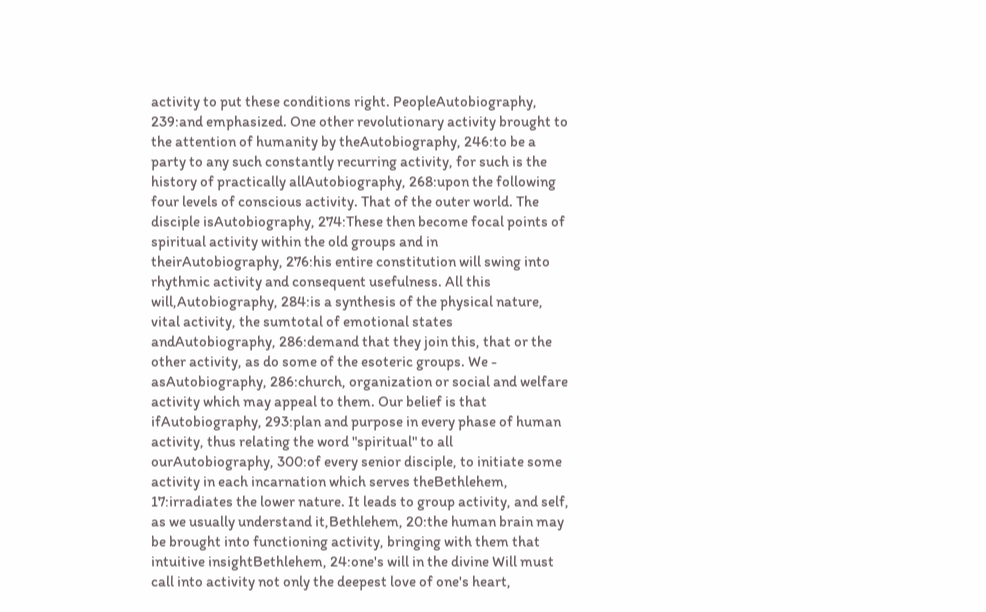activity to put these conditions right. PeopleAutobiography, 239:and emphasized. One other revolutionary activity brought to the attention of humanity by theAutobiography, 246:to be a party to any such constantly recurring activity, for such is the history of practically allAutobiography, 268:upon the following four levels of conscious activity. That of the outer world. The disciple isAutobiography, 274:These then become focal points of spiritual activity within the old groups and in theirAutobiography, 276:his entire constitution will swing into rhythmic activity and consequent usefulness. All this will,Autobiography, 284:is a synthesis of the physical nature, vital activity, the sumtotal of emotional states andAutobiography, 286:demand that they join this, that or the other activity, as do some of the esoteric groups. We - asAutobiography, 286:church, organization or social and welfare activity which may appeal to them. Our belief is that ifAutobiography, 293:plan and purpose in every phase of human activity, thus relating the word "spiritual" to all ourAutobiography, 300:of every senior disciple, to initiate some activity in each incarnation which serves theBethlehem, 17:irradiates the lower nature. It leads to group activity, and self, as we usually understand it,Bethlehem, 20:the human brain may be brought into functioning activity, bringing with them that intuitive insightBethlehem, 24:one's will in the divine Will must call into activity not only the deepest love of one's heart,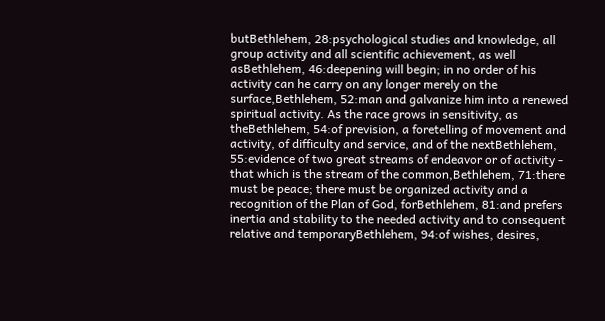butBethlehem, 28:psychological studies and knowledge, all group activity and all scientific achievement, as well asBethlehem, 46:deepening will begin; in no order of his activity can he carry on any longer merely on the surface,Bethlehem, 52:man and galvanize him into a renewed spiritual activity. As the race grows in sensitivity, as theBethlehem, 54:of prevision, a foretelling of movement and activity, of difficulty and service, and of the nextBethlehem, 55:evidence of two great streams of endeavor or of activity - that which is the stream of the common,Bethlehem, 71:there must be peace; there must be organized activity and a recognition of the Plan of God, forBethlehem, 81:and prefers inertia and stability to the needed activity and to consequent relative and temporaryBethlehem, 94:of wishes, desires,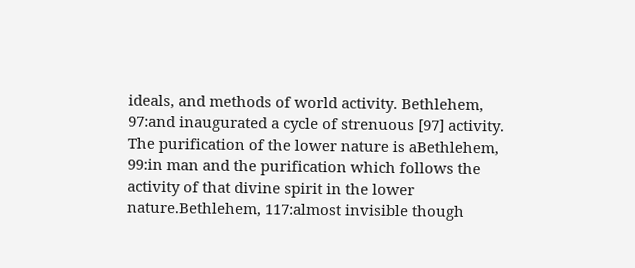ideals, and methods of world activity. Bethlehem, 97:and inaugurated a cycle of strenuous [97] activity. The purification of the lower nature is aBethlehem, 99:in man and the purification which follows the activity of that divine spirit in the lower nature.Bethlehem, 117:almost invisible though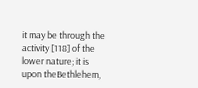it may be through the activity [118] of the lower nature; it is upon theBethlehem,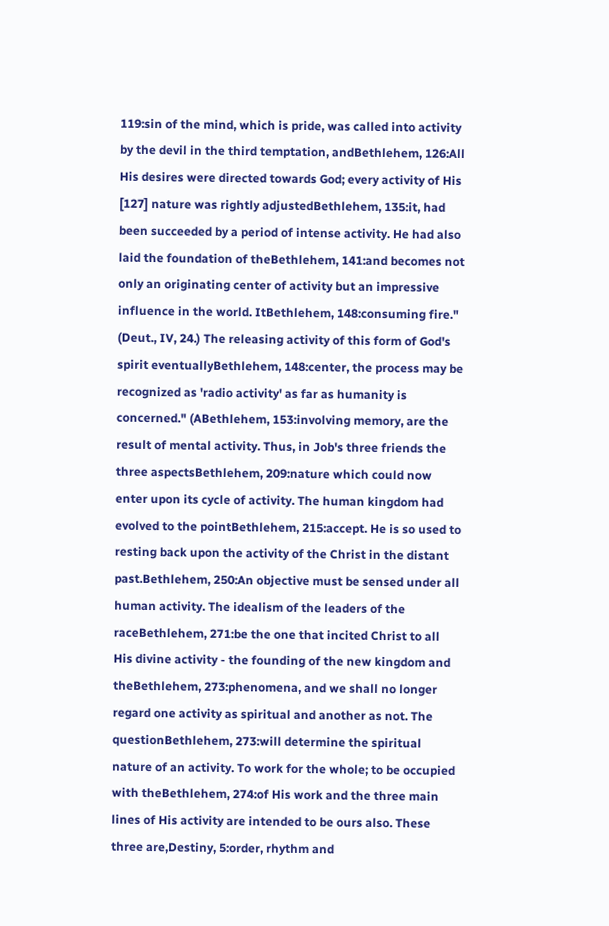119:sin of the mind, which is pride, was called into activity by the devil in the third temptation, andBethlehem, 126:All His desires were directed towards God; every activity of His [127] nature was rightly adjustedBethlehem, 135:it, had been succeeded by a period of intense activity. He had also laid the foundation of theBethlehem, 141:and becomes not only an originating center of activity but an impressive influence in the world. ItBethlehem, 148:consuming fire." (Deut., IV, 24.) The releasing activity of this form of God's spirit eventuallyBethlehem, 148:center, the process may be recognized as 'radio activity' as far as humanity is concerned." (ABethlehem, 153:involving memory, are the result of mental activity. Thus, in Job's three friends the three aspectsBethlehem, 209:nature which could now enter upon its cycle of activity. The human kingdom had evolved to the pointBethlehem, 215:accept. He is so used to resting back upon the activity of the Christ in the distant past.Bethlehem, 250:An objective must be sensed under all human activity. The idealism of the leaders of the raceBethlehem, 271:be the one that incited Christ to all His divine activity - the founding of the new kingdom and theBethlehem, 273:phenomena, and we shall no longer regard one activity as spiritual and another as not. The questionBethlehem, 273:will determine the spiritual nature of an activity. To work for the whole; to be occupied with theBethlehem, 274:of His work and the three main lines of His activity are intended to be ours also. These three are,Destiny, 5:order, rhythm and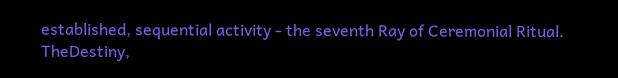established, sequential activity - the seventh Ray of Ceremonial Ritual. TheDestiny,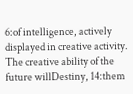6:of intelligence, actively displayed in creative activity. The creative ability of the future willDestiny, 14:them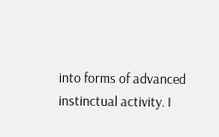into forms of advanced instinctual activity. I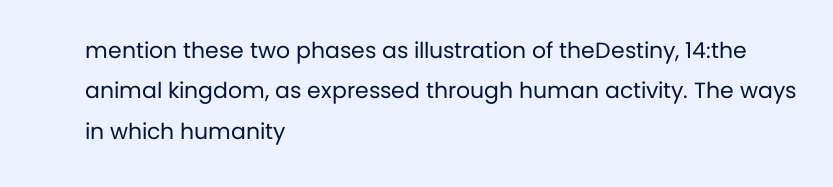mention these two phases as illustration of theDestiny, 14:the animal kingdom, as expressed through human activity. The ways in which humanity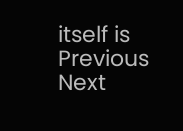itself is
Previous    Next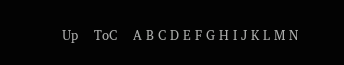Up    ToC    A B C D E F G H I J K L M N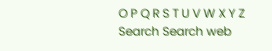O P Q R S T U V W X Y Z
Search Search web